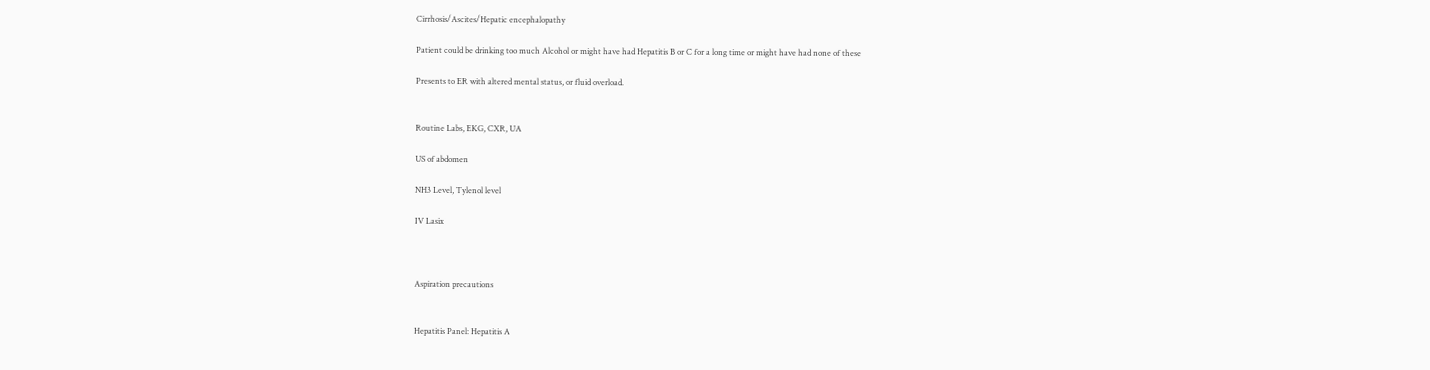Cirrhosis/Ascites/Hepatic encephalopathy

Patient could be drinking too much Alcohol or might have had Hepatitis B or C for a long time or might have had none of these

Presents to ER with altered mental status, or fluid overload.


Routine Labs, EKG, CXR, UA

US of abdomen

NH3 Level, Tylenol level

IV Lasix



Aspiration precautions


Hepatitis Panel: Hepatitis A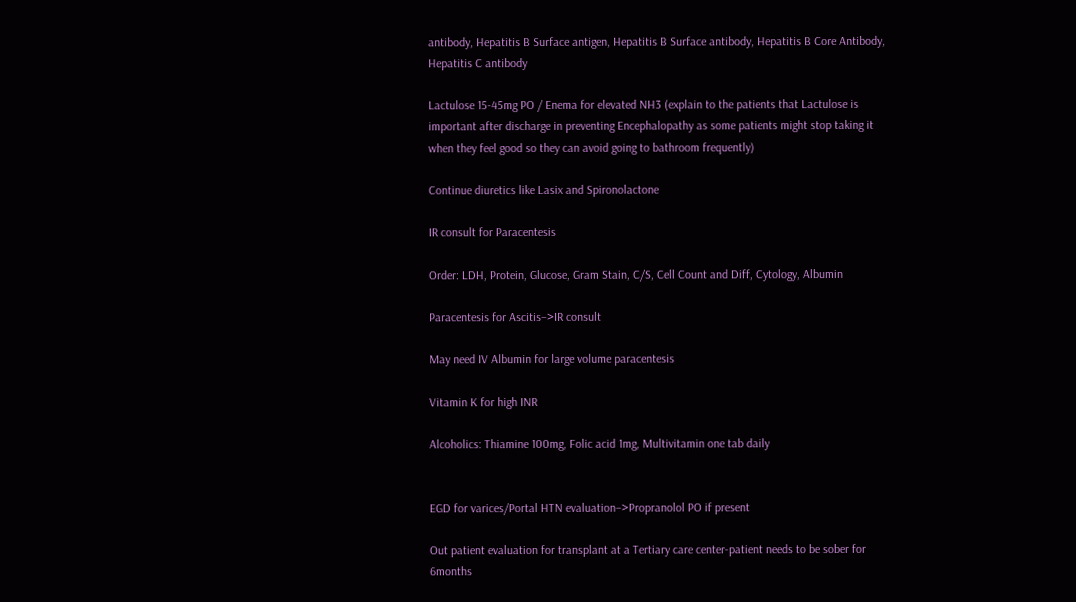antibody, Hepatitis B Surface antigen, Hepatitis B Surface antibody, Hepatitis B Core Antibody, Hepatitis C antibody

Lactulose 15-45mg PO / Enema for elevated NH3 (explain to the patients that Lactulose is important after discharge in preventing Encephalopathy as some patients might stop taking it when they feel good so they can avoid going to bathroom frequently)

Continue diuretics like Lasix and Spironolactone

IR consult for Paracentesis

Order: LDH, Protein, Glucose, Gram Stain, C/S, Cell Count and Diff, Cytology, Albumin

Paracentesis for Ascitis–>IR consult

May need IV Albumin for large volume paracentesis

Vitamin K for high INR

Alcoholics: Thiamine 100mg, Folic acid 1mg, Multivitamin one tab daily


EGD for varices/Portal HTN evaluation–>Propranolol PO if present

Out patient evaluation for transplant at a Tertiary care center-patient needs to be sober for 6months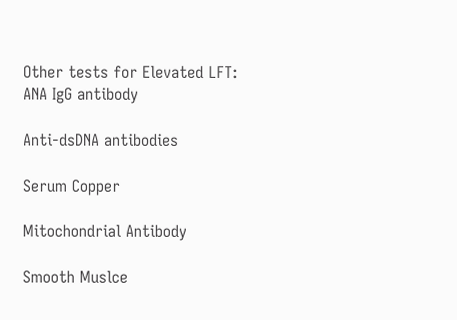Other tests for Elevated LFT:
ANA IgG antibody

Anti-dsDNA antibodies

Serum Copper

Mitochondrial Antibody

Smooth Muslce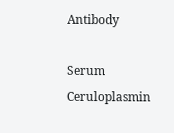Antibody

Serum Ceruloplasmin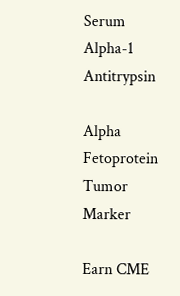Serum Alpha-1 Antitrypsin

Alpha Fetoprotein Tumor Marker

Earn CME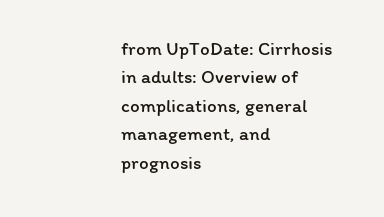from UpToDate: Cirrhosis in adults: Overview of complications, general management, and prognosis